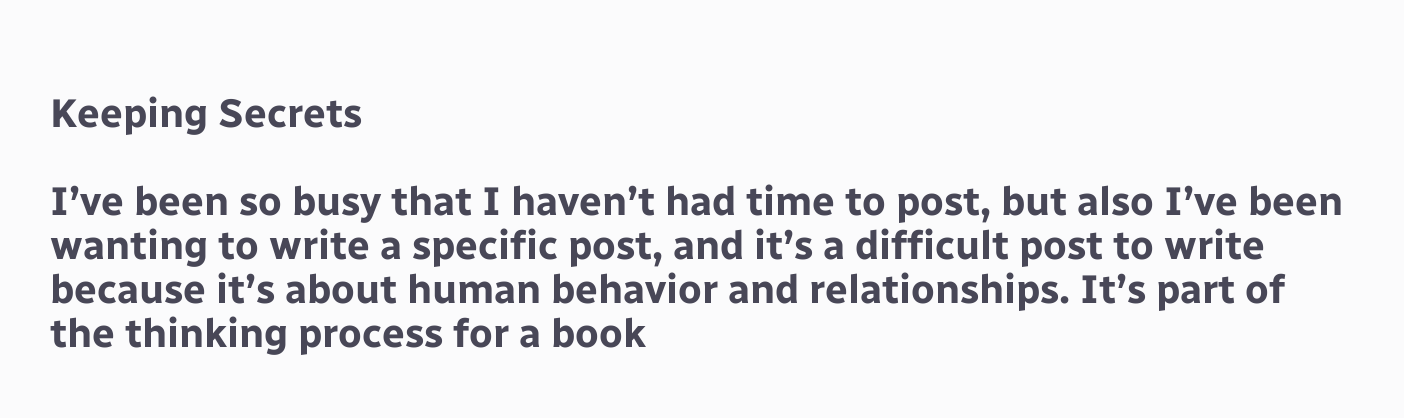Keeping Secrets

I’ve been so busy that I haven’t had time to post, but also I’ve been wanting to write a specific post, and it’s a difficult post to write because it’s about human behavior and relationships. It’s part of the thinking process for a book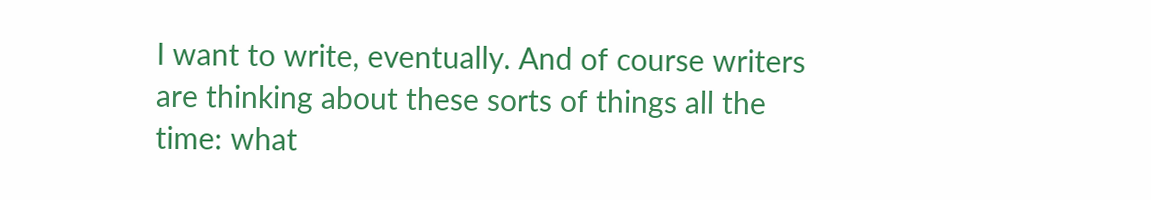I want to write, eventually. And of course writers are thinking about these sorts of things all the time: what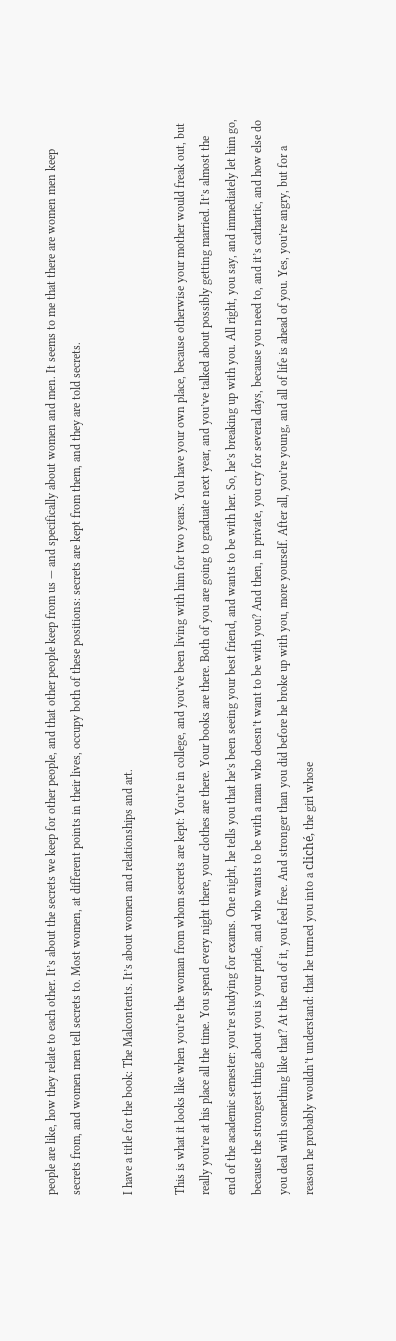people are like, how they relate to each other. It’s about the secrets we keep for other people, and that other people keep from us — and specifically about women and men. It seems to me that there are women men keep secrets from, and women men tell secrets to. Most women, at different points in their lives, occupy both of these positions: secrets are kept from them, and they are told secrets.

I have a title for the book: The Malcontents. It’s about women and relationships and art.

This is what it looks like when you’re the woman from whom secrets are kept: You’re in college, and you’ve been living with him for two years. You have your own place, because otherwise your mother would freak out, but really you’re at his place all the time. You spend every night there, your clothes are there. Your books are there. Both of you are going to graduate next year, and you’ve talked about possibly getting married. It’s almost the end of the academic semester: you’re studying for exams. One night, he tells you that he’s been seeing your best friend, and wants to be with her. So, he’s breaking up with you. All right, you say, and immediately let him go, because the strongest thing about you is your pride, and who wants to be with a man who doesn’t want to be with you? And then, in private, you cry for several days, because you need to, and it’s cathartic, and how else do you deal with something like that? At the end of it, you feel free. And stronger than you did before he broke up with you, more yourself. After all, you’re young, and all of life is ahead of you. Yes, you’re angry, but for a reason he probably wouldn’t understand: that he turned you into a cliché, the girl whose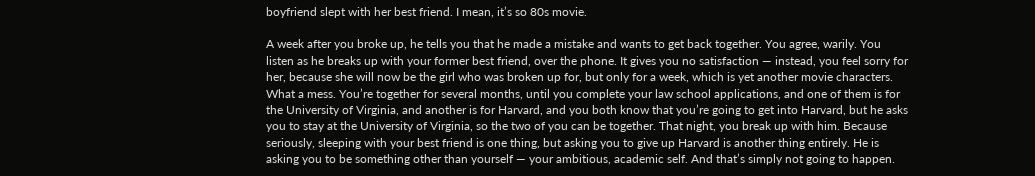boyfriend slept with her best friend. I mean, it’s so 80s movie.

A week after you broke up, he tells you that he made a mistake and wants to get back together. You agree, warily. You listen as he breaks up with your former best friend, over the phone. It gives you no satisfaction — instead, you feel sorry for her, because she will now be the girl who was broken up for, but only for a week, which is yet another movie characters. What a mess. You’re together for several months, until you complete your law school applications, and one of them is for the University of Virginia, and another is for Harvard, and you both know that you’re going to get into Harvard, but he asks you to stay at the University of Virginia, so the two of you can be together. That night, you break up with him. Because seriously, sleeping with your best friend is one thing, but asking you to give up Harvard is another thing entirely. He is asking you to be something other than yourself — your ambitious, academic self. And that’s simply not going to happen.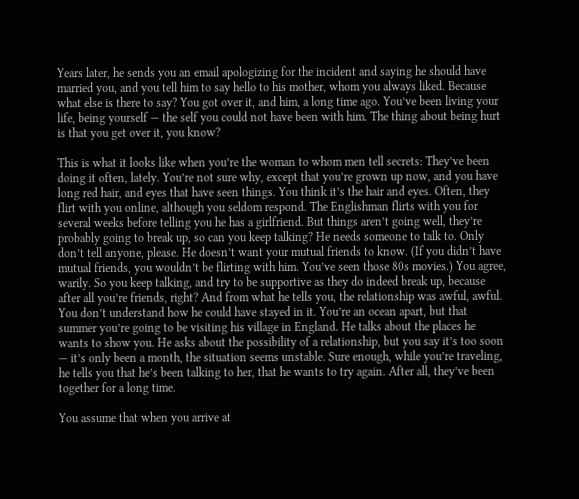Years later, he sends you an email apologizing for the incident and saying he should have married you, and you tell him to say hello to his mother, whom you always liked. Because what else is there to say? You got over it, and him, a long time ago. You’ve been living your life, being yourself — the self you could not have been with him. The thing about being hurt is that you get over it, you know?

This is what it looks like when you’re the woman to whom men tell secrets: They’ve been doing it often, lately. You’re not sure why, except that you’re grown up now, and you have long red hair, and eyes that have seen things. You think it’s the hair and eyes. Often, they flirt with you online, although you seldom respond. The Englishman flirts with you for several weeks before telling you he has a girlfriend. But things aren’t going well, they’re probably going to break up, so can you keep talking? He needs someone to talk to. Only don’t tell anyone, please. He doesn’t want your mutual friends to know. (If you didn’t have mutual friends, you wouldn’t be flirting with him. You’ve seen those 80s movies.) You agree, warily. So you keep talking, and try to be supportive as they do indeed break up, because after all you’re friends, right? And from what he tells you, the relationship was awful, awful. You don’t understand how he could have stayed in it. You’re an ocean apart, but that summer you’re going to be visiting his village in England. He talks about the places he wants to show you. He asks about the possibility of a relationship, but you say it’s too soon — it’s only been a month, the situation seems unstable. Sure enough, while you’re traveling, he tells you that he’s been talking to her, that he wants to try again. After all, they’ve been together for a long time.

You assume that when you arrive at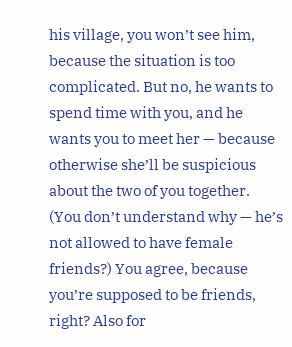his village, you won’t see him, because the situation is too complicated. But no, he wants to spend time with you, and he wants you to meet her — because otherwise she’ll be suspicious about the two of you together. (You don’t understand why — he’s not allowed to have female friends?) You agree, because you’re supposed to be friends, right? Also for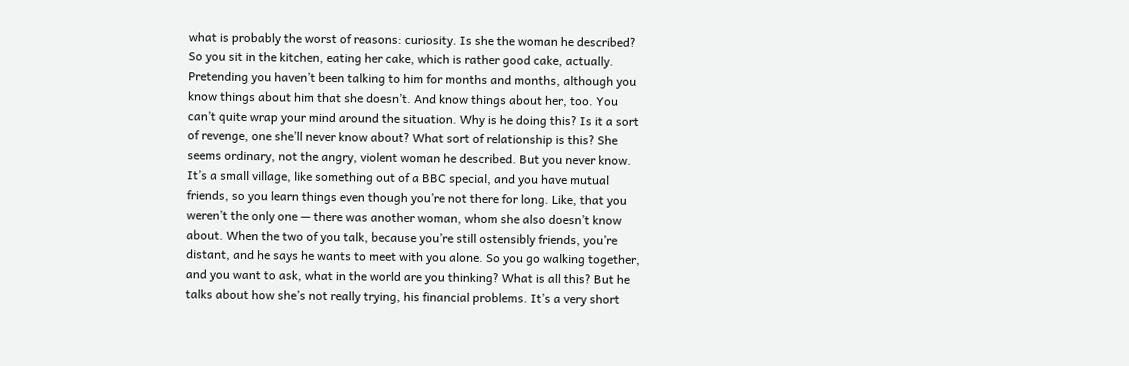what is probably the worst of reasons: curiosity. Is she the woman he described? So you sit in the kitchen, eating her cake, which is rather good cake, actually. Pretending you haven’t been talking to him for months and months, although you know things about him that she doesn’t. And know things about her, too. You can’t quite wrap your mind around the situation. Why is he doing this? Is it a sort of revenge, one she’ll never know about? What sort of relationship is this? She seems ordinary, not the angry, violent woman he described. But you never know. It’s a small village, like something out of a BBC special, and you have mutual friends, so you learn things even though you’re not there for long. Like, that you weren’t the only one — there was another woman, whom she also doesn’t know about. When the two of you talk, because you’re still ostensibly friends, you’re distant, and he says he wants to meet with you alone. So you go walking together, and you want to ask, what in the world are you thinking? What is all this? But he talks about how she’s not really trying, his financial problems. It’s a very short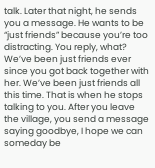talk. Later that night, he sends you a message. He wants to be “just friends” because you’re too distracting. You reply, what? We’ve been just friends ever since you got back together with her. We’ve been just friends all this time. That is when he stops talking to you. After you leave the village, you send a message saying goodbye, I hope we can someday be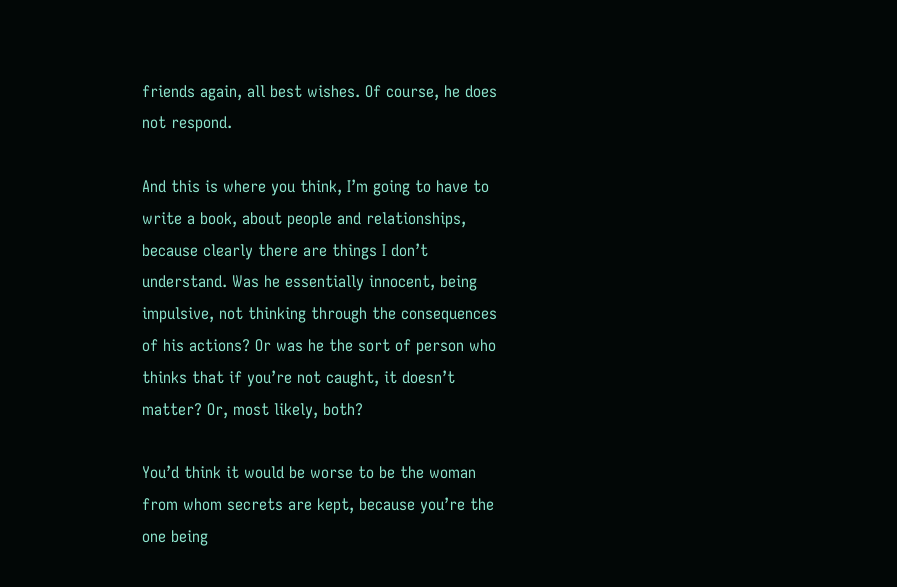friends again, all best wishes. Of course, he does not respond.

And this is where you think, I’m going to have to write a book, about people and relationships, because clearly there are things I don’t understand. Was he essentially innocent, being impulsive, not thinking through the consequences of his actions? Or was he the sort of person who thinks that if you’re not caught, it doesn’t matter? Or, most likely, both?

You’d think it would be worse to be the woman from whom secrets are kept, because you’re the one being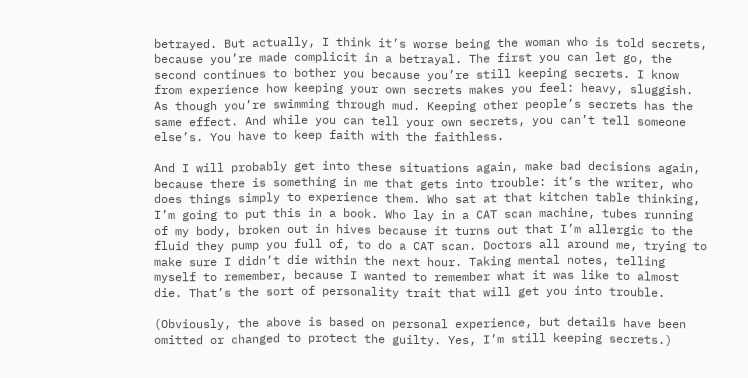betrayed. But actually, I think it’s worse being the woman who is told secrets, because you’re made complicit in a betrayal. The first you can let go, the second continues to bother you because you’re still keeping secrets. I know from experience how keeping your own secrets makes you feel: heavy, sluggish. As though you’re swimming through mud. Keeping other people’s secrets has the same effect. And while you can tell your own secrets, you can’t tell someone else’s. You have to keep faith with the faithless.

And I will probably get into these situations again, make bad decisions again, because there is something in me that gets into trouble: it’s the writer, who does things simply to experience them. Who sat at that kitchen table thinking, I’m going to put this in a book. Who lay in a CAT scan machine, tubes running of my body, broken out in hives because it turns out that I’m allergic to the fluid they pump you full of, to do a CAT scan. Doctors all around me, trying to make sure I didn’t die within the next hour. Taking mental notes, telling myself to remember, because I wanted to remember what it was like to almost die. That’s the sort of personality trait that will get you into trouble.

(Obviously, the above is based on personal experience, but details have been omitted or changed to protect the guilty. Yes, I’m still keeping secrets.)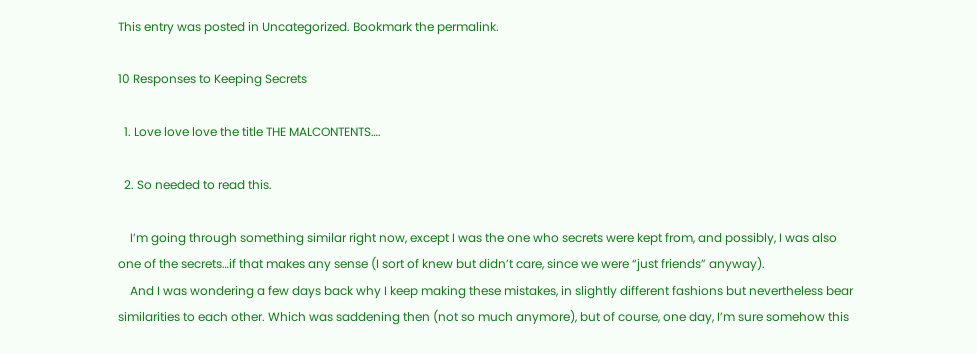This entry was posted in Uncategorized. Bookmark the permalink.

10 Responses to Keeping Secrets

  1. Love love love the title THE MALCONTENTS….

  2. So needed to read this.

    I’m going through something similar right now, except I was the one who secrets were kept from, and possibly, I was also one of the secrets…if that makes any sense (I sort of knew but didn’t care, since we were “just friends” anyway).
    And I was wondering a few days back why I keep making these mistakes, in slightly different fashions but nevertheless bear similarities to each other. Which was saddening then (not so much anymore), but of course, one day, I’m sure somehow this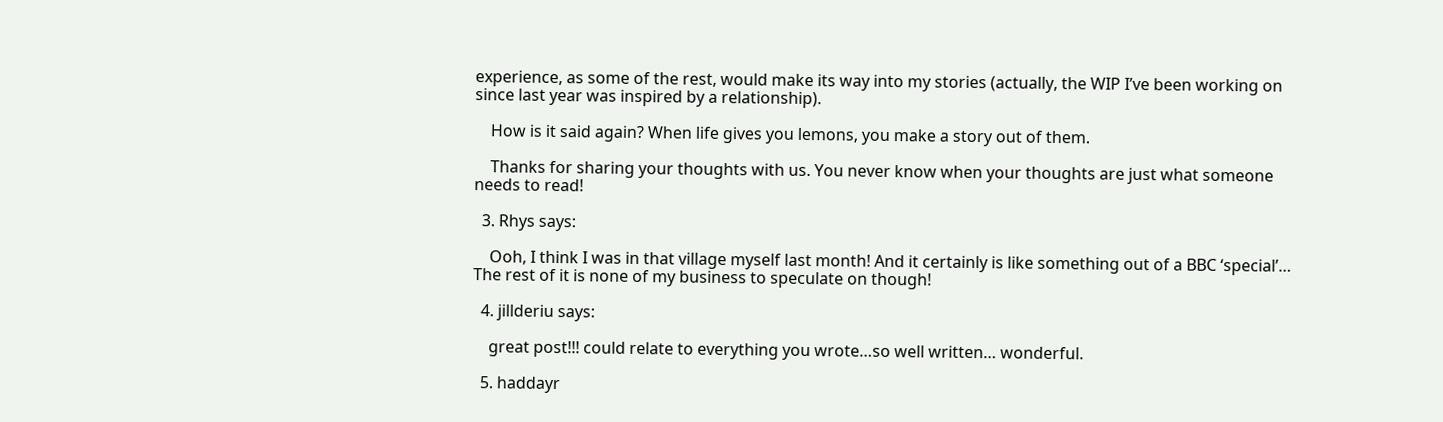experience, as some of the rest, would make its way into my stories (actually, the WIP I’ve been working on since last year was inspired by a relationship).

    How is it said again? When life gives you lemons, you make a story out of them.

    Thanks for sharing your thoughts with us. You never know when your thoughts are just what someone needs to read!

  3. Rhys says:

    Ooh, I think I was in that village myself last month! And it certainly is like something out of a BBC ‘special’… The rest of it is none of my business to speculate on though!

  4. jillderiu says:

    great post!!! could relate to everything you wrote…so well written… wonderful.

  5. haddayr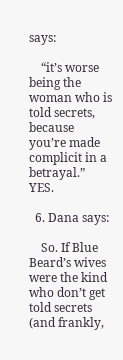says:

    “it’s worse being the woman who is told secrets, because you’re made complicit in a betrayal.” YES.

  6. Dana says:

    So. If Blue Beard’s wives were the kind who don’t get told secrets (and frankly,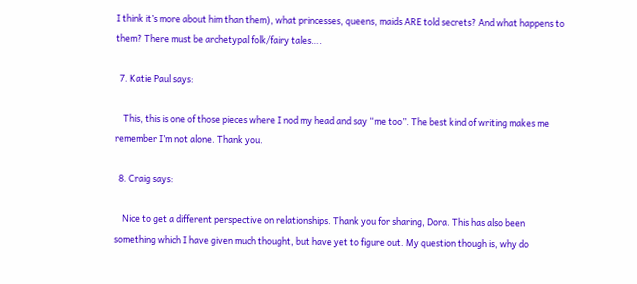I think it’s more about him than them), what princesses, queens, maids ARE told secrets? And what happens to them? There must be archetypal folk/fairy tales….

  7. Katie Paul says:

    This, this is one of those pieces where I nod my head and say “me too”. The best kind of writing makes me remember I’m not alone. Thank you.

  8. Craig says:

    Nice to get a different perspective on relationships. Thank you for sharing, Dora. This has also been something which I have given much thought, but have yet to figure out. My question though is, why do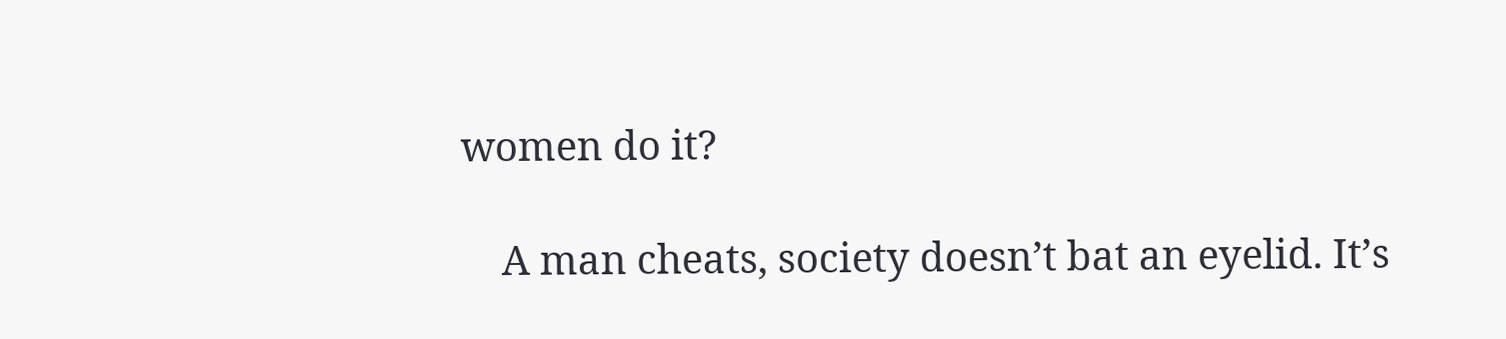women do it?

    A man cheats, society doesn’t bat an eyelid. It’s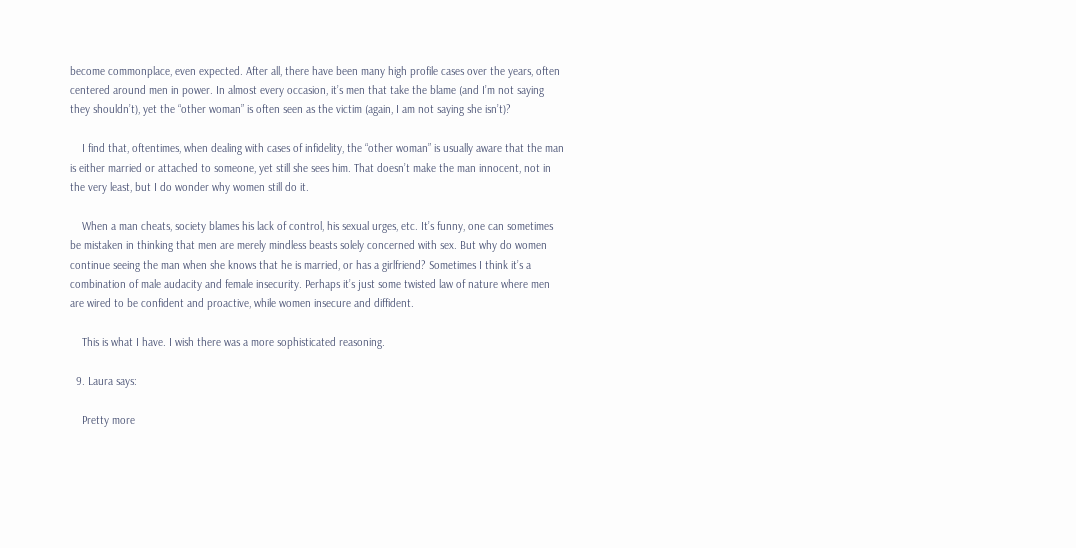become commonplace, even expected. After all, there have been many high profile cases over the years, often centered around men in power. In almost every occasion, it’s men that take the blame (and I’m not saying they shouldn’t), yet the “other woman” is often seen as the victim (again, I am not saying she isn’t)?

    I find that, oftentimes, when dealing with cases of infidelity, the “other woman” is usually aware that the man is either married or attached to someone, yet still she sees him. That doesn’t make the man innocent, not in the very least, but I do wonder why women still do it.

    When a man cheats, society blames his lack of control, his sexual urges, etc. It’s funny, one can sometimes be mistaken in thinking that men are merely mindless beasts solely concerned with sex. But why do women continue seeing the man when she knows that he is married, or has a girlfriend? Sometimes I think it’s a combination of male audacity and female insecurity. Perhaps it’s just some twisted law of nature where men are wired to be confident and proactive, while women insecure and diffident.

    This is what I have. I wish there was a more sophisticated reasoning.

  9. Laura says:

    Pretty more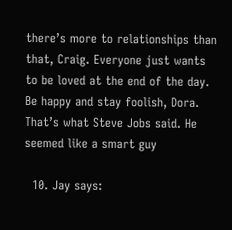there’s more to relationships than that, Craig. Everyone just wants to be loved at the end of the day. Be happy and stay foolish, Dora. That’s what Steve Jobs said. He seemed like a smart guy

  10. Jay says: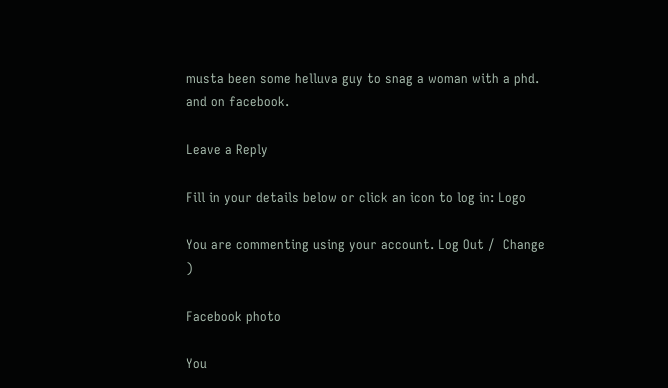musta been some helluva guy to snag a woman with a phd. and on facebook.

Leave a Reply

Fill in your details below or click an icon to log in: Logo

You are commenting using your account. Log Out /  Change )

Facebook photo

You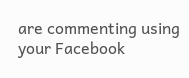are commenting using your Facebook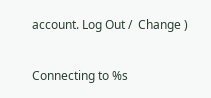account. Log Out /  Change )

Connecting to %s